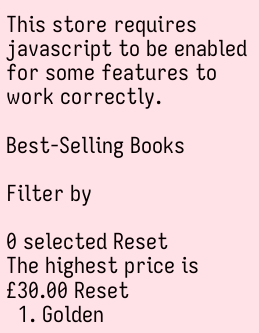This store requires javascript to be enabled for some features to work correctly.

Best-Selling Books

Filter by

0 selected Reset
The highest price is £30.00 Reset
  1. Golden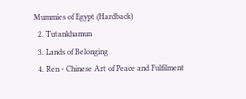Mummies of Egypt (Hardback)
  2. Tutankhamun
  3. Lands of Belonging
  4. Ren - Chinese Art of Peace and Fulfilment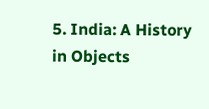5. India: A History in Objects